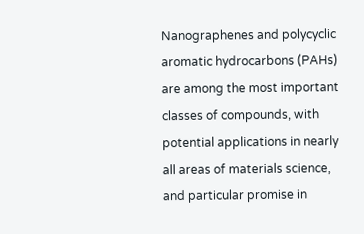Nanographenes and polycyclic aromatic hydrocarbons (PAHs) are among the most important classes of compounds, with potential applications in nearly all areas of materials science, and particular promise in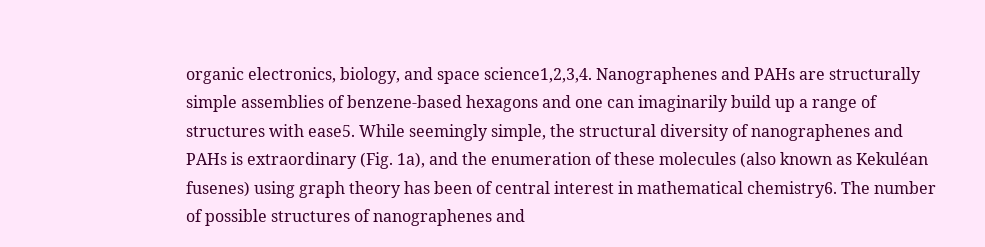organic electronics, biology, and space science1,2,3,4. Nanographenes and PAHs are structurally simple assemblies of benzene-based hexagons and one can imaginarily build up a range of structures with ease5. While seemingly simple, the structural diversity of nanographenes and PAHs is extraordinary (Fig. 1a), and the enumeration of these molecules (also known as Kekuléan fusenes) using graph theory has been of central interest in mathematical chemistry6. The number of possible structures of nanographenes and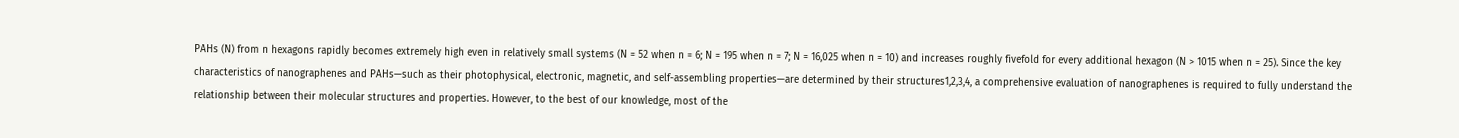PAHs (N) from n hexagons rapidly becomes extremely high even in relatively small systems (N = 52 when n = 6; N = 195 when n = 7; N = 16,025 when n = 10) and increases roughly fivefold for every additional hexagon (N > 1015 when n = 25). Since the key characteristics of nanographenes and PAHs—such as their photophysical, electronic, magnetic, and self-assembling properties—are determined by their structures1,2,3,4, a comprehensive evaluation of nanographenes is required to fully understand the relationship between their molecular structures and properties. However, to the best of our knowledge, most of the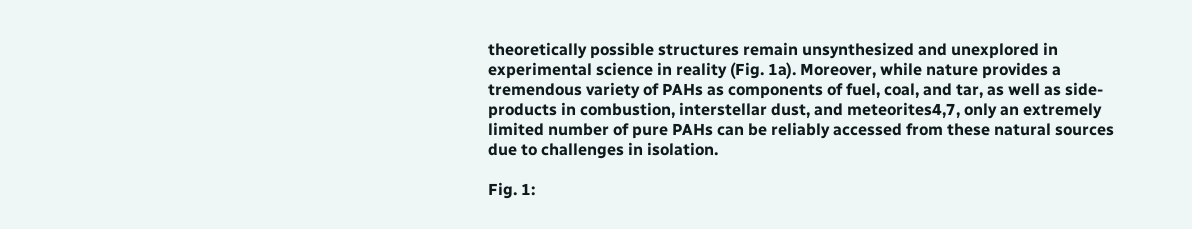theoretically possible structures remain unsynthesized and unexplored in experimental science in reality (Fig. 1a). Moreover, while nature provides a tremendous variety of PAHs as components of fuel, coal, and tar, as well as side-products in combustion, interstellar dust, and meteorites4,7, only an extremely limited number of pure PAHs can be reliably accessed from these natural sources due to challenges in isolation.

Fig. 1: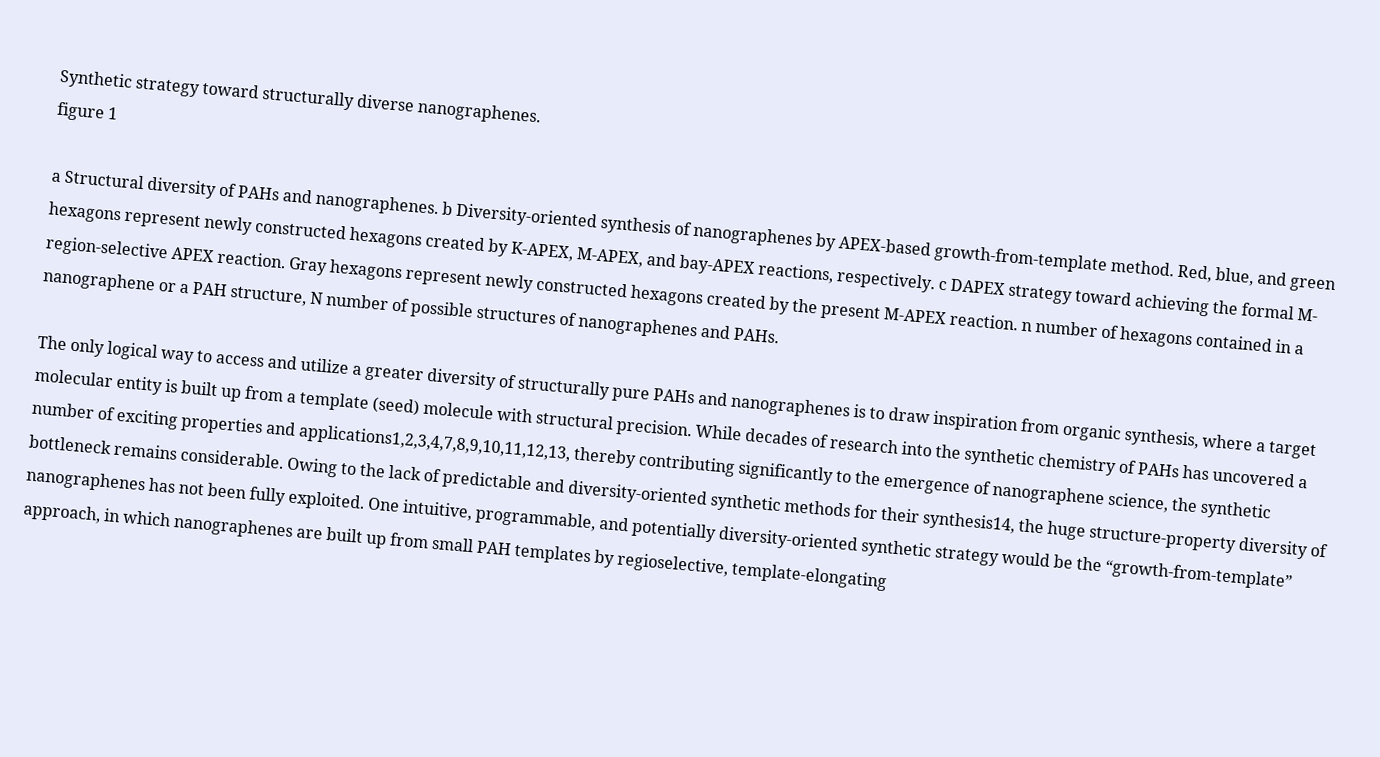Synthetic strategy toward structurally diverse nanographenes.
figure 1

a Structural diversity of PAHs and nanographenes. b Diversity-oriented synthesis of nanographenes by APEX-based growth-from-template method. Red, blue, and green hexagons represent newly constructed hexagons created by K-APEX, M-APEX, and bay-APEX reactions, respectively. c DAPEX strategy toward achieving the formal M-region-selective APEX reaction. Gray hexagons represent newly constructed hexagons created by the present M-APEX reaction. n number of hexagons contained in a nanographene or a PAH structure, N number of possible structures of nanographenes and PAHs.

The only logical way to access and utilize a greater diversity of structurally pure PAHs and nanographenes is to draw inspiration from organic synthesis, where a target molecular entity is built up from a template (seed) molecule with structural precision. While decades of research into the synthetic chemistry of PAHs has uncovered a number of exciting properties and applications1,2,3,4,7,8,9,10,11,12,13, thereby contributing significantly to the emergence of nanographene science, the synthetic bottleneck remains considerable. Owing to the lack of predictable and diversity-oriented synthetic methods for their synthesis14, the huge structure-property diversity of nanographenes has not been fully exploited. One intuitive, programmable, and potentially diversity-oriented synthetic strategy would be the “growth-from-template” approach, in which nanographenes are built up from small PAH templates by regioselective, template-elongating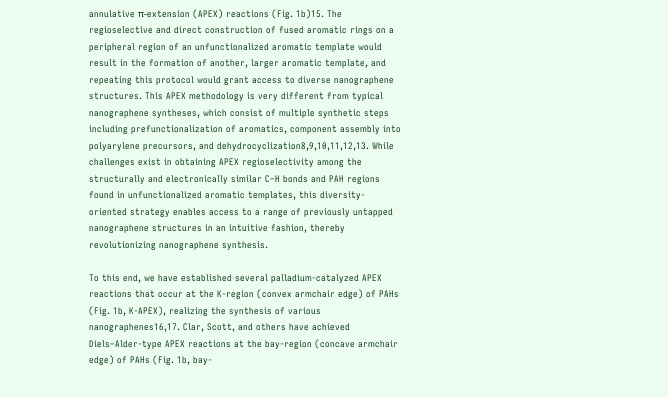annulative π-extension (APEX) reactions (Fig. 1b)15. The regioselective and direct construction of fused aromatic rings on a peripheral region of an unfunctionalized aromatic template would result in the formation of another, larger aromatic template, and repeating this protocol would grant access to diverse nanographene structures. This APEX methodology is very different from typical nanographene syntheses, which consist of multiple synthetic steps including prefunctionalization of aromatics, component assembly into polyarylene precursors, and dehydrocyclization8,9,10,11,12,13. While challenges exist in obtaining APEX regioselectivity among the structurally and electronically similar C–H bonds and PAH regions found in unfunctionalized aromatic templates, this diversity-oriented strategy enables access to a range of previously untapped nanographene structures in an intuitive fashion, thereby revolutionizing nanographene synthesis.

To this end, we have established several palladium-catalyzed APEX reactions that occur at the K-region (convex armchair edge) of PAHs (Fig. 1b, K-APEX), realizing the synthesis of various nanographenes16,17. Clar, Scott, and others have achieved Diels–Alder-type APEX reactions at the bay-region (concave armchair edge) of PAHs (Fig. 1b, bay-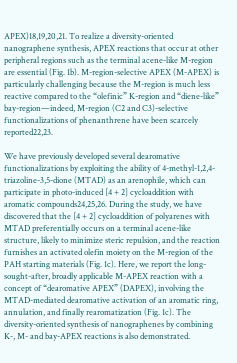APEX)18,19,20,21. To realize a diversity-oriented nanographene synthesis, APEX reactions that occur at other peripheral regions such as the terminal acene-like M-region are essential (Fig. 1b). M-region-selective APEX (M-APEX) is particularly challenging because the M-region is much less reactive compared to the “olefinic” K-region and “diene-like” bay-region—indeed, M-region (C2 and C3)-selective functionalizations of phenanthrene have been scarcely reported22,23.

We have previously developed several dearomative functionalizations by exploiting the ability of 4-methyl-1,2,4-triazoline-3,5-dione (MTAD) as an arenophile, which can participate in photo-induced [4 + 2] cycloaddition with aromatic compounds24,25,26. During the study, we have discovered that the [4 + 2] cycloaddition of polyarenes with MTAD preferentially occurs on a terminal acene-like structure, likely to minimize steric repulsion, and the reaction furnishes an activated olefin moiety on the M-region of the PAH starting materials (Fig. 1c). Here, we report the long-sought-after, broadly applicable M-APEX reaction with a concept of “dearomative APEX” (DAPEX), involving the MTAD-mediated dearomative activation of an aromatic ring, annulation, and finally rearomatization (Fig. 1c). The diversity-oriented synthesis of nanographenes by combining K-, M- and bay-APEX reactions is also demonstrated.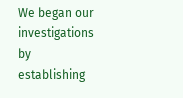We began our investigations by establishing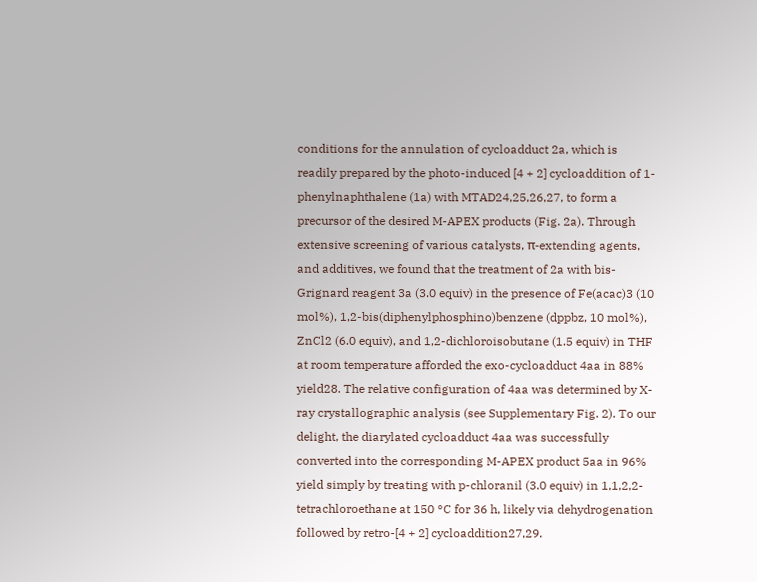conditions for the annulation of cycloadduct 2a, which is readily prepared by the photo-induced [4 + 2] cycloaddition of 1-phenylnaphthalene (1a) with MTAD24,25,26,27, to form a precursor of the desired M-APEX products (Fig. 2a). Through extensive screening of various catalysts, π-extending agents, and additives, we found that the treatment of 2a with bis-Grignard reagent 3a (3.0 equiv) in the presence of Fe(acac)3 (10 mol%), 1,2-bis(diphenylphosphino)benzene (dppbz, 10 mol%), ZnCl2 (6.0 equiv), and 1,2-dichloroisobutane (1.5 equiv) in THF at room temperature afforded the exo-cycloadduct 4aa in 88% yield28. The relative configuration of 4aa was determined by X-ray crystallographic analysis (see Supplementary Fig. 2). To our delight, the diarylated cycloadduct 4aa was successfully converted into the corresponding M-APEX product 5aa in 96% yield simply by treating with p-chloranil (3.0 equiv) in 1,1,2,2-tetrachloroethane at 150 °C for 36 h, likely via dehydrogenation followed by retro-[4 + 2] cycloaddition27,29.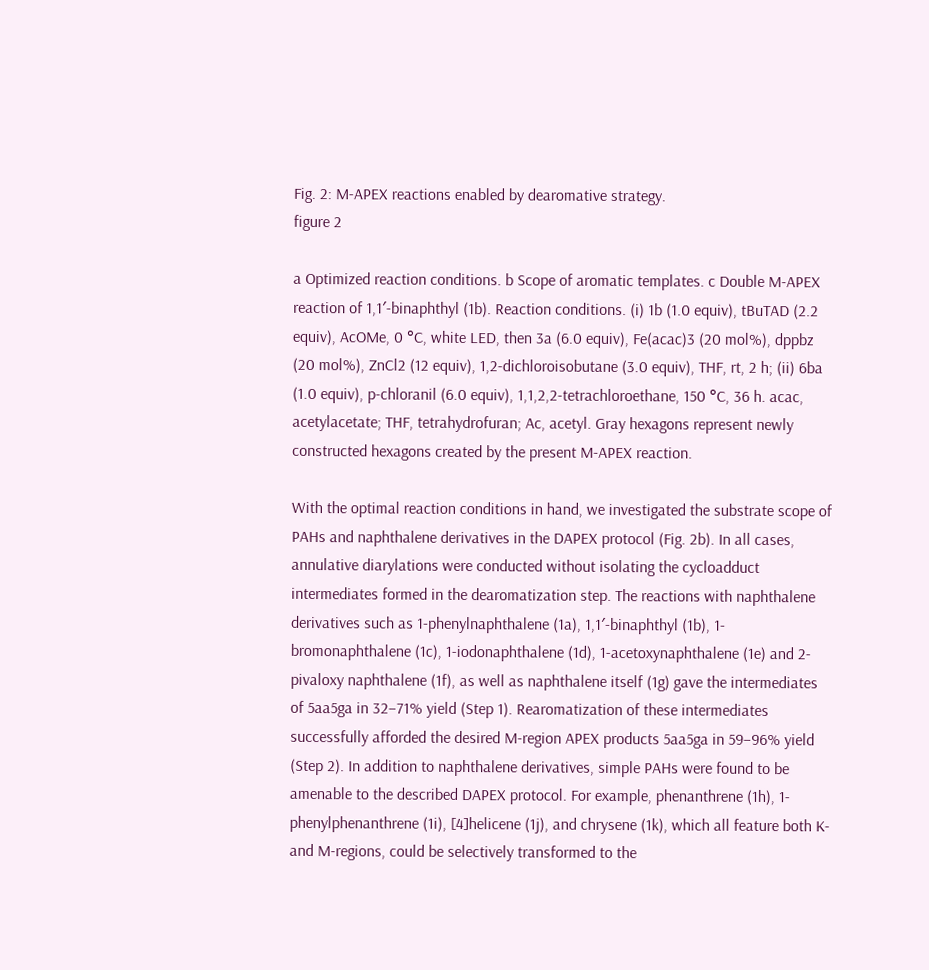Fig. 2: M-APEX reactions enabled by dearomative strategy.
figure 2

a Optimized reaction conditions. b Scope of aromatic templates. c Double M-APEX reaction of 1,1′-binaphthyl (1b). Reaction conditions. (i) 1b (1.0 equiv), tBuTAD (2.2 equiv), AcOMe, 0 °C, white LED, then 3a (6.0 equiv), Fe(acac)3 (20 mol%), dppbz (20 mol%), ZnCl2 (12 equiv), 1,2-dichloroisobutane (3.0 equiv), THF, rt, 2 h; (ii) 6ba (1.0 equiv), p-chloranil (6.0 equiv), 1,1,2,2-tetrachloroethane, 150 °C, 36 h. acac, acetylacetate; THF, tetrahydrofuran; Ac, acetyl. Gray hexagons represent newly constructed hexagons created by the present M-APEX reaction.

With the optimal reaction conditions in hand, we investigated the substrate scope of PAHs and naphthalene derivatives in the DAPEX protocol (Fig. 2b). In all cases, annulative diarylations were conducted without isolating the cycloadduct intermediates formed in the dearomatization step. The reactions with naphthalene derivatives such as 1-phenylnaphthalene (1a), 1,1′-binaphthyl (1b), 1-bromonaphthalene (1c), 1-iodonaphthalene (1d), 1-acetoxynaphthalene (1e) and 2-pivaloxy naphthalene (1f), as well as naphthalene itself (1g) gave the intermediates of 5aa5ga in 32–71% yield (Step 1). Rearomatization of these intermediates successfully afforded the desired M-region APEX products 5aa5ga in 59–96% yield (Step 2). In addition to naphthalene derivatives, simple PAHs were found to be amenable to the described DAPEX protocol. For example, phenanthrene (1h), 1-phenylphenanthrene (1i), [4]helicene (1j), and chrysene (1k), which all feature both K- and M-regions, could be selectively transformed to the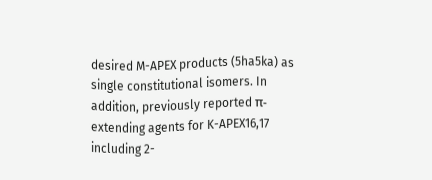desired M-APEX products (5ha5ka) as single constitutional isomers. In addition, previously reported π-extending agents for K-APEX16,17 including 2-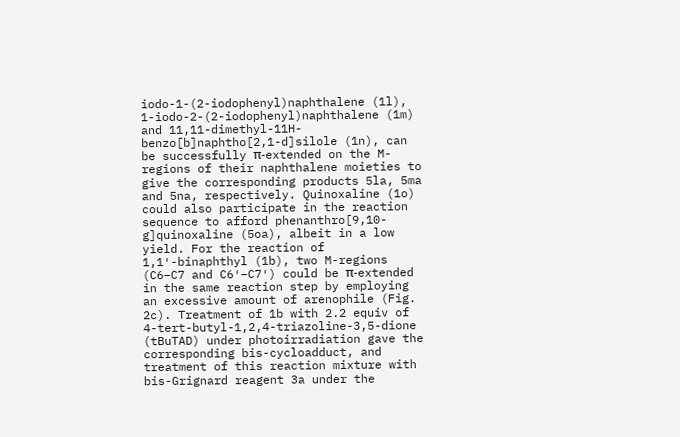iodo-1-(2-iodophenyl)naphthalene (1l), 1-iodo-2-(2-iodophenyl)naphthalene (1m) and 11,11-dimethyl-11H-benzo[b]naphtho[2,1-d]silole (1n), can be successfully π-extended on the M-regions of their naphthalene moieties to give the corresponding products 5la, 5ma and 5na, respectively. Quinoxaline (1o) could also participate in the reaction sequence to afford phenanthro[9,10-g]quinoxaline (5oa), albeit in a low yield. For the reaction of 1,1′-binaphthyl (1b), two M-regions (C6–C7 and C6′–C7′) could be π-extended in the same reaction step by employing an excessive amount of arenophile (Fig. 2c). Treatment of 1b with 2.2 equiv of 4-tert-butyl-1,2,4-triazoline-3,5-dione (tBuTAD) under photoirradiation gave the corresponding bis-cycloadduct, and treatment of this reaction mixture with bis-Grignard reagent 3a under the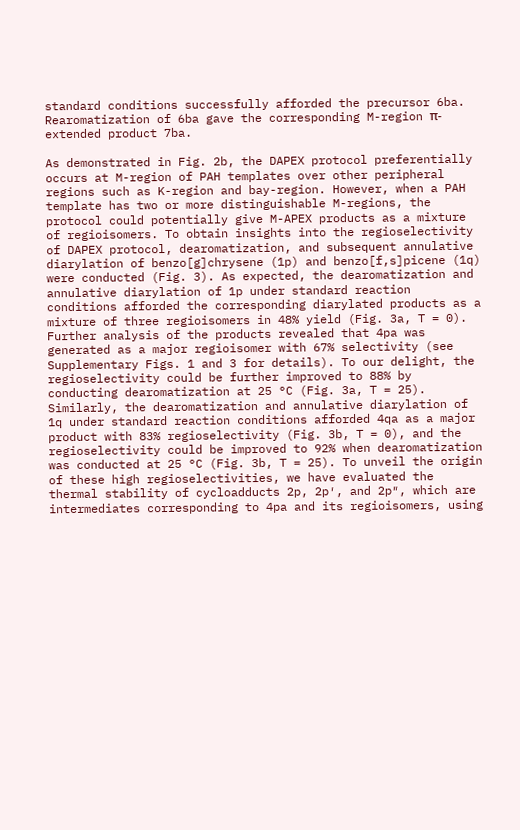standard conditions successfully afforded the precursor 6ba. Rearomatization of 6ba gave the corresponding M-region π-extended product 7ba.

As demonstrated in Fig. 2b, the DAPEX protocol preferentially occurs at M-region of PAH templates over other peripheral regions such as K-region and bay-region. However, when a PAH template has two or more distinguishable M-regions, the protocol could potentially give M-APEX products as a mixture of regioisomers. To obtain insights into the regioselectivity of DAPEX protocol, dearomatization, and subsequent annulative diarylation of benzo[g]chrysene (1p) and benzo[f,s]picene (1q) were conducted (Fig. 3). As expected, the dearomatization and annulative diarylation of 1p under standard reaction conditions afforded the corresponding diarylated products as a mixture of three regioisomers in 48% yield (Fig. 3a, T = 0). Further analysis of the products revealed that 4pa was generated as a major regioisomer with 67% selectivity (see Supplementary Figs. 1 and 3 for details). To our delight, the regioselectivity could be further improved to 88% by conducting dearomatization at 25 °C (Fig. 3a, T = 25). Similarly, the dearomatization and annulative diarylation of 1q under standard reaction conditions afforded 4qa as a major product with 83% regioselectivity (Fig. 3b, T = 0), and the regioselectivity could be improved to 92% when dearomatization was conducted at 25 °C (Fig. 3b, T = 25). To unveil the origin of these high regioselectivities, we have evaluated the thermal stability of cycloadducts 2p, 2p′, and 2p″, which are intermediates corresponding to 4pa and its regioisomers, using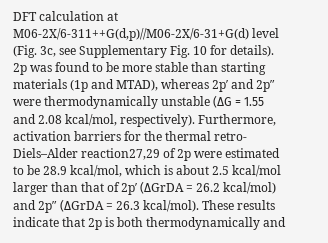DFT calculation at M06-2X/6-311++G(d,p)//M06-2X/6-31+G(d) level (Fig. 3c, see Supplementary Fig. 10 for details). 2p was found to be more stable than starting materials (1p and MTAD), whereas 2p′ and 2p″ were thermodynamically unstable (ΔG = 1.55 and 2.08 kcal/mol, respectively). Furthermore, activation barriers for the thermal retro-Diels–Alder reaction27,29 of 2p were estimated to be 28.9 kcal/mol, which is about 2.5 kcal/mol larger than that of 2p′ (ΔGrDA = 26.2 kcal/mol) and 2p″ (ΔGrDA = 26.3 kcal/mol). These results indicate that 2p is both thermodynamically and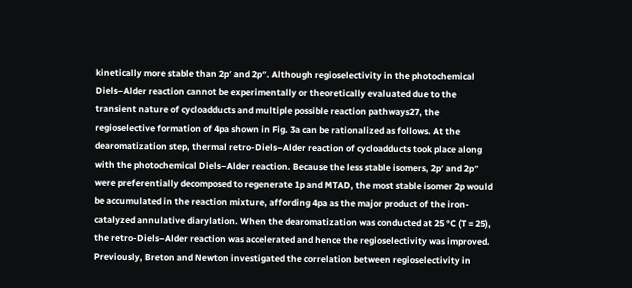kinetically more stable than 2p′ and 2p″. Although regioselectivity in the photochemical Diels–Alder reaction cannot be experimentally or theoretically evaluated due to the transient nature of cycloadducts and multiple possible reaction pathways27, the regioselective formation of 4pa shown in Fig. 3a can be rationalized as follows. At the dearomatization step, thermal retro-Diels–Alder reaction of cycloadducts took place along with the photochemical Diels–Alder reaction. Because the less stable isomers, 2p′ and 2p″ were preferentially decomposed to regenerate 1p and MTAD, the most stable isomer 2p would be accumulated in the reaction mixture, affording 4pa as the major product of the iron-catalyzed annulative diarylation. When the dearomatization was conducted at 25 °C (T = 25), the retro-Diels–Alder reaction was accelerated and hence the regioselectivity was improved. Previously, Breton and Newton investigated the correlation between regioselectivity in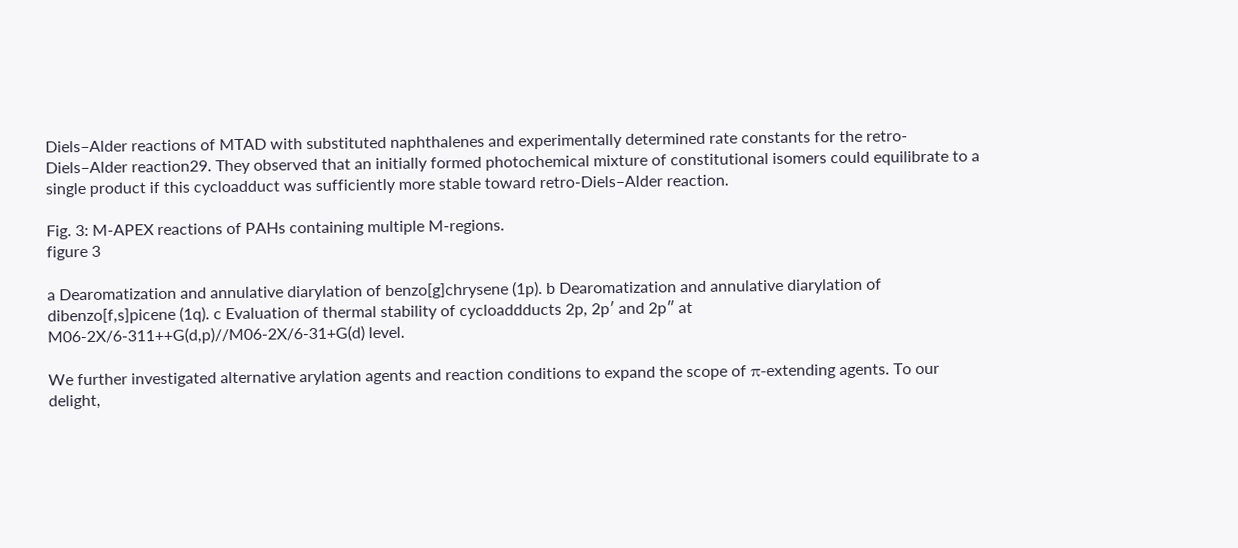Diels–Alder reactions of MTAD with substituted naphthalenes and experimentally determined rate constants for the retro-Diels–Alder reaction29. They observed that an initially formed photochemical mixture of constitutional isomers could equilibrate to a single product if this cycloadduct was sufficiently more stable toward retro-Diels–Alder reaction.

Fig. 3: M-APEX reactions of PAHs containing multiple M-regions.
figure 3

a Dearomatization and annulative diarylation of benzo[g]chrysene (1p). b Dearomatization and annulative diarylation of dibenzo[f,s]picene (1q). c Evaluation of thermal stability of cycloaddducts 2p, 2p′ and 2p″ at M06-2X/6-311++G(d,p)//M06-2X/6-31+G(d) level.

We further investigated alternative arylation agents and reaction conditions to expand the scope of π-extending agents. To our delight,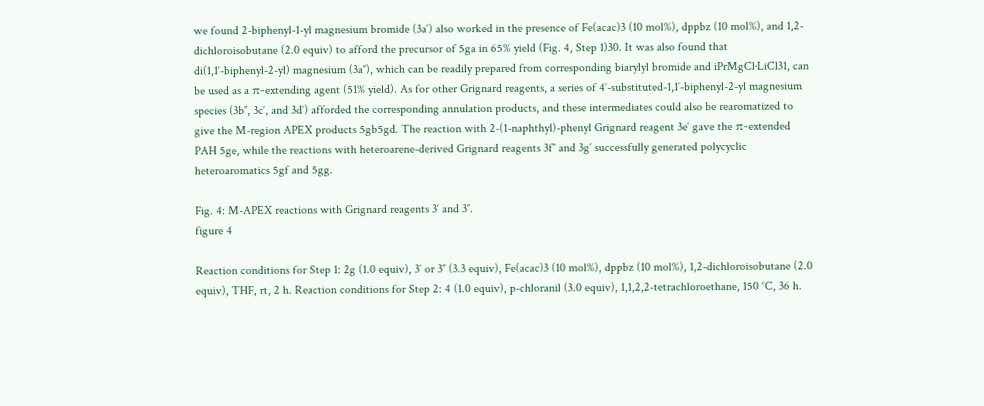we found 2-biphenyl-1-yl magnesium bromide (3a′) also worked in the presence of Fe(acac)3 (10 mol%), dppbz (10 mol%), and 1,2-dichloroisobutane (2.0 equiv) to afford the precursor of 5ga in 65% yield (Fig. 4, Step 1)30. It was also found that di(1,1′-biphenyl-2-yl) magnesium (3a″), which can be readily prepared from corresponding biarylyl bromide and iPrMgCl·LiCl31, can be used as a π-extending agent (51% yield). As for other Grignard reagents, a series of 4′-substituted-1,1′-biphenyl-2-yl magnesium species (3b″, 3c′, and 3d′) afforded the corresponding annulation products, and these intermediates could also be rearomatized to give the M-region APEX products 5gb5gd. The reaction with 2-(1-naphthyl)-phenyl Grignard reagent 3e′ gave the π-extended PAH 5ge, while the reactions with heteroarene-derived Grignard reagents 3f″ and 3g′ successfully generated polycyclic heteroaromatics 5gf and 5gg.

Fig. 4: M-APEX reactions with Grignard reagents 3′ and 3″.
figure 4

Reaction conditions for Step 1: 2g (1.0 equiv), 3′ or 3″ (3.3 equiv), Fe(acac)3 (10 mol%), dppbz (10 mol%), 1,2-dichloroisobutane (2.0 equiv), THF, rt, 2 h. Reaction conditions for Step 2: 4 (1.0 equiv), p-chloranil (3.0 equiv), 1,1,2,2-tetrachloroethane, 150 °C, 36 h.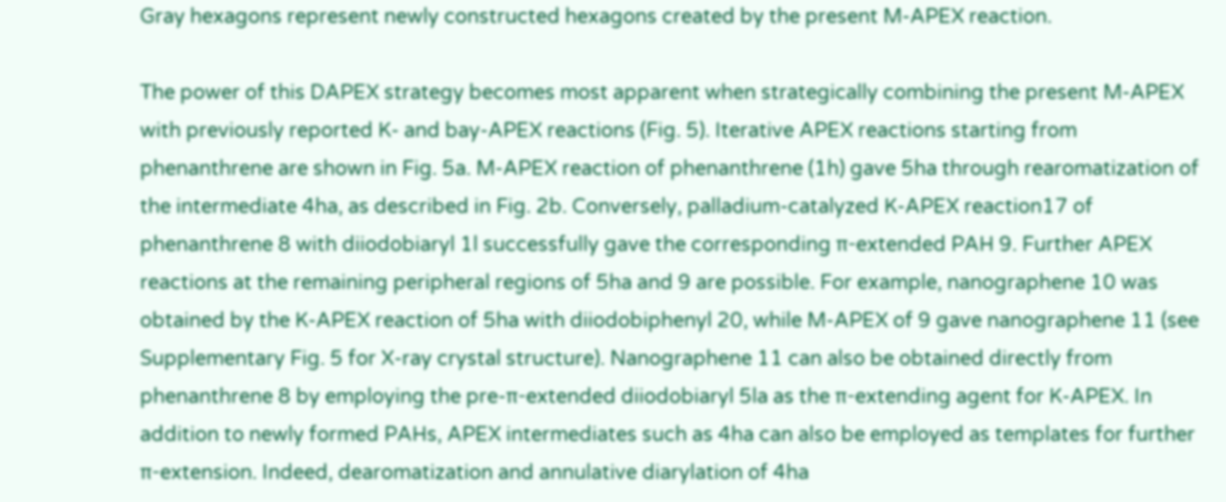Gray hexagons represent newly constructed hexagons created by the present M-APEX reaction.

The power of this DAPEX strategy becomes most apparent when strategically combining the present M-APEX with previously reported K- and bay-APEX reactions (Fig. 5). Iterative APEX reactions starting from phenanthrene are shown in Fig. 5a. M-APEX reaction of phenanthrene (1h) gave 5ha through rearomatization of the intermediate 4ha, as described in Fig. 2b. Conversely, palladium-catalyzed K-APEX reaction17 of phenanthrene 8 with diiodobiaryl 1l successfully gave the corresponding π-extended PAH 9. Further APEX reactions at the remaining peripheral regions of 5ha and 9 are possible. For example, nanographene 10 was obtained by the K-APEX reaction of 5ha with diiodobiphenyl 20, while M-APEX of 9 gave nanographene 11 (see Supplementary Fig. 5 for X-ray crystal structure). Nanographene 11 can also be obtained directly from phenanthrene 8 by employing the pre-π-extended diiodobiaryl 5la as the π-extending agent for K-APEX. In addition to newly formed PAHs, APEX intermediates such as 4ha can also be employed as templates for further π-extension. Indeed, dearomatization and annulative diarylation of 4ha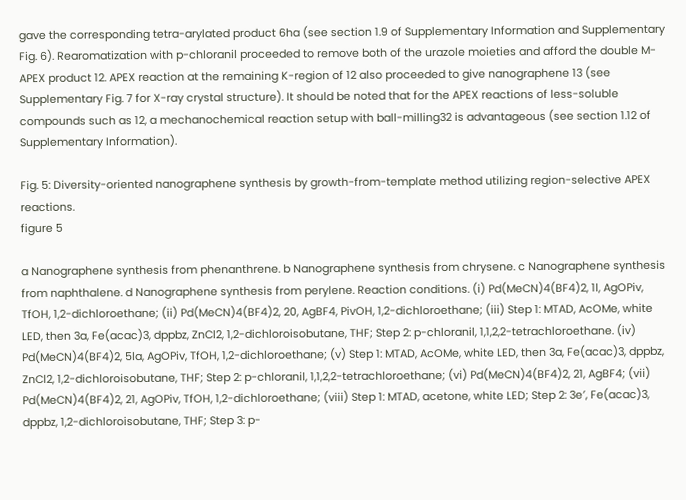gave the corresponding tetra-arylated product 6ha (see section 1.9 of Supplementary Information and Supplementary Fig. 6). Rearomatization with p-chloranil proceeded to remove both of the urazole moieties and afford the double M-APEX product 12. APEX reaction at the remaining K-region of 12 also proceeded to give nanographene 13 (see Supplementary Fig. 7 for X-ray crystal structure). It should be noted that for the APEX reactions of less-soluble compounds such as 12, a mechanochemical reaction setup with ball-milling32 is advantageous (see section 1.12 of Supplementary Information).

Fig. 5: Diversity-oriented nanographene synthesis by growth-from-template method utilizing region-selective APEX reactions.
figure 5

a Nanographene synthesis from phenanthrene. b Nanographene synthesis from chrysene. c Nanographene synthesis from naphthalene. d Nanographene synthesis from perylene. Reaction conditions. (i) Pd(MeCN)4(BF4)2, 1l, AgOPiv, TfOH, 1,2-dichloroethane; (ii) Pd(MeCN)4(BF4)2, 20, AgBF4, PivOH, 1,2-dichloroethane; (iii) Step 1: MTAD, AcOMe, white LED, then 3a, Fe(acac)3, dppbz, ZnCl2, 1,2-dichloroisobutane, THF; Step 2: p-chloranil, 1,1,2,2-tetrachloroethane. (iv) Pd(MeCN)4(BF4)2, 5la, AgOPiv, TfOH, 1,2-dichloroethane; (v) Step 1: MTAD, AcOMe, white LED, then 3a, Fe(acac)3, dppbz, ZnCl2, 1,2-dichloroisobutane, THF; Step 2: p-chloranil, 1,1,2,2-tetrachloroethane; (vi) Pd(MeCN)4(BF4)2, 21, AgBF4; (vii) Pd(MeCN)4(BF4)2, 21, AgOPiv, TfOH, 1,2-dichloroethane; (viii) Step 1: MTAD, acetone, white LED; Step 2: 3e′, Fe(acac)3, dppbz, 1,2-dichloroisobutane, THF; Step 3: p-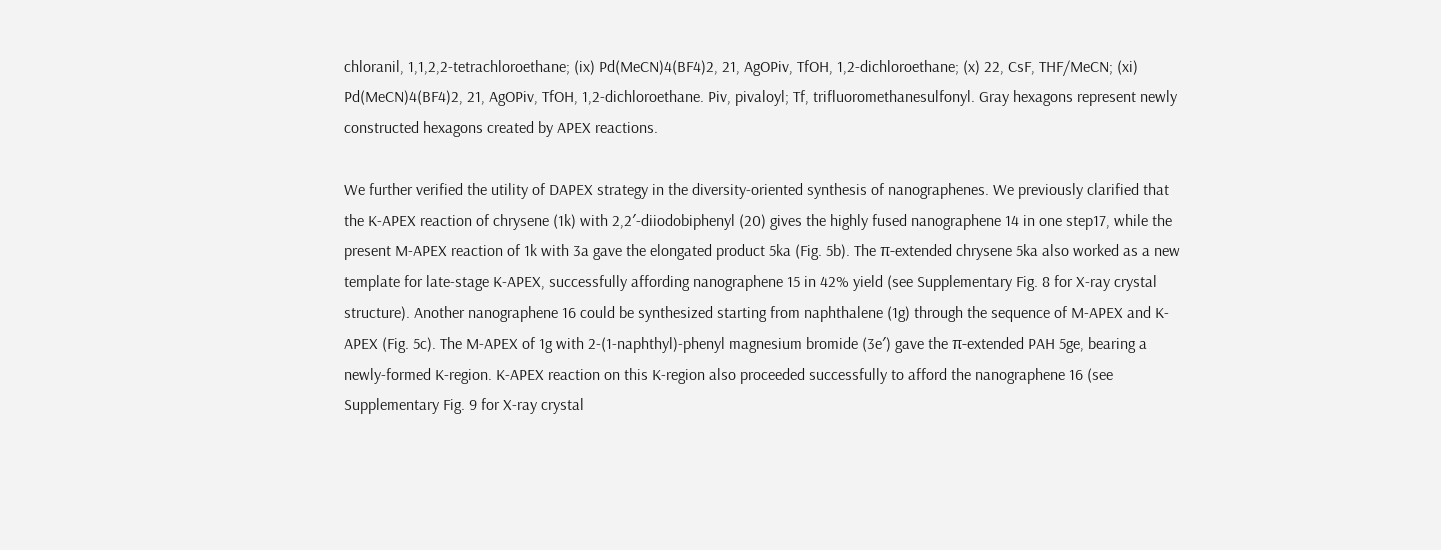chloranil, 1,1,2,2-tetrachloroethane; (ix) Pd(MeCN)4(BF4)2, 21, AgOPiv, TfOH, 1,2-dichloroethane; (x) 22, CsF, THF/MeCN; (xi) Pd(MeCN)4(BF4)2, 21, AgOPiv, TfOH, 1,2-dichloroethane. Piv, pivaloyl; Tf, trifluoromethanesulfonyl. Gray hexagons represent newly constructed hexagons created by APEX reactions.

We further verified the utility of DAPEX strategy in the diversity-oriented synthesis of nanographenes. We previously clarified that the K-APEX reaction of chrysene (1k) with 2,2′-diiodobiphenyl (20) gives the highly fused nanographene 14 in one step17, while the present M-APEX reaction of 1k with 3a gave the elongated product 5ka (Fig. 5b). The π-extended chrysene 5ka also worked as a new template for late-stage K-APEX, successfully affording nanographene 15 in 42% yield (see Supplementary Fig. 8 for X-ray crystal structure). Another nanographene 16 could be synthesized starting from naphthalene (1g) through the sequence of M-APEX and K-APEX (Fig. 5c). The M-APEX of 1g with 2-(1-naphthyl)-phenyl magnesium bromide (3e′) gave the π-extended PAH 5ge, bearing a newly-formed K-region. K-APEX reaction on this K-region also proceeded successfully to afford the nanographene 16 (see Supplementary Fig. 9 for X-ray crystal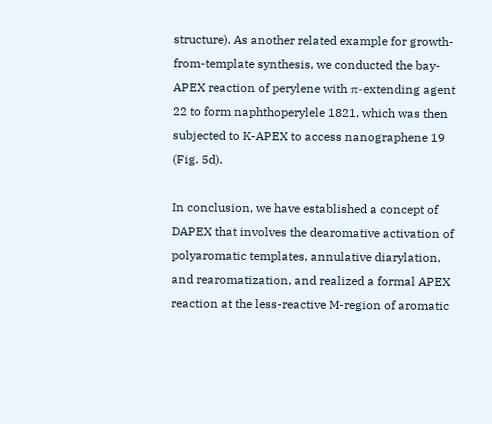structure). As another related example for growth-from-template synthesis, we conducted the bay-APEX reaction of perylene with π-extending agent 22 to form naphthoperylele 1821, which was then subjected to K-APEX to access nanographene 19 (Fig. 5d).

In conclusion, we have established a concept of DAPEX that involves the dearomative activation of polyaromatic templates, annulative diarylation, and rearomatization, and realized a formal APEX reaction at the less-reactive M-region of aromatic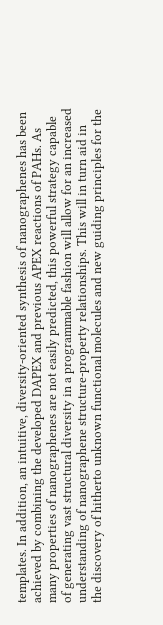templates. In addition, an intuitive, diversity-oriented synthesis of nanographenes has been achieved by combining the developed DAPEX and previous APEX reactions of PAHs. As many properties of nanographenes are not easily predicted, this powerful strategy capable of generating vast structural diversity in a programmable fashion will allow for an increased understanding of nanographene structure-property relationships. This will in turn aid in the discovery of hitherto unknown functional molecules and new guiding principles for the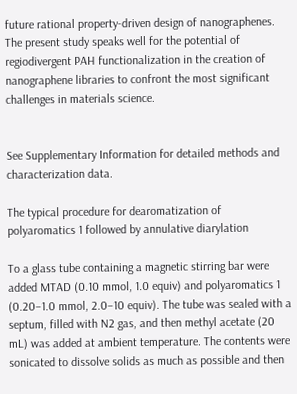future rational property-driven design of nanographenes. The present study speaks well for the potential of regiodivergent PAH functionalization in the creation of nanographene libraries to confront the most significant challenges in materials science.


See Supplementary Information for detailed methods and characterization data.

The typical procedure for dearomatization of polyaromatics 1 followed by annulative diarylation

To a glass tube containing a magnetic stirring bar were added MTAD (0.10 mmol, 1.0 equiv) and polyaromatics 1 (0.20–1.0 mmol, 2.0–10 equiv). The tube was sealed with a septum, filled with N2 gas, and then methyl acetate (20 mL) was added at ambient temperature. The contents were sonicated to dissolve solids as much as possible and then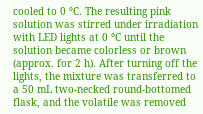cooled to 0 °C. The resulting pink solution was stirred under irradiation with LED lights at 0 °C until the solution became colorless or brown (approx. for 2 h). After turning off the lights, the mixture was transferred to a 50 mL two-necked round-bottomed flask, and the volatile was removed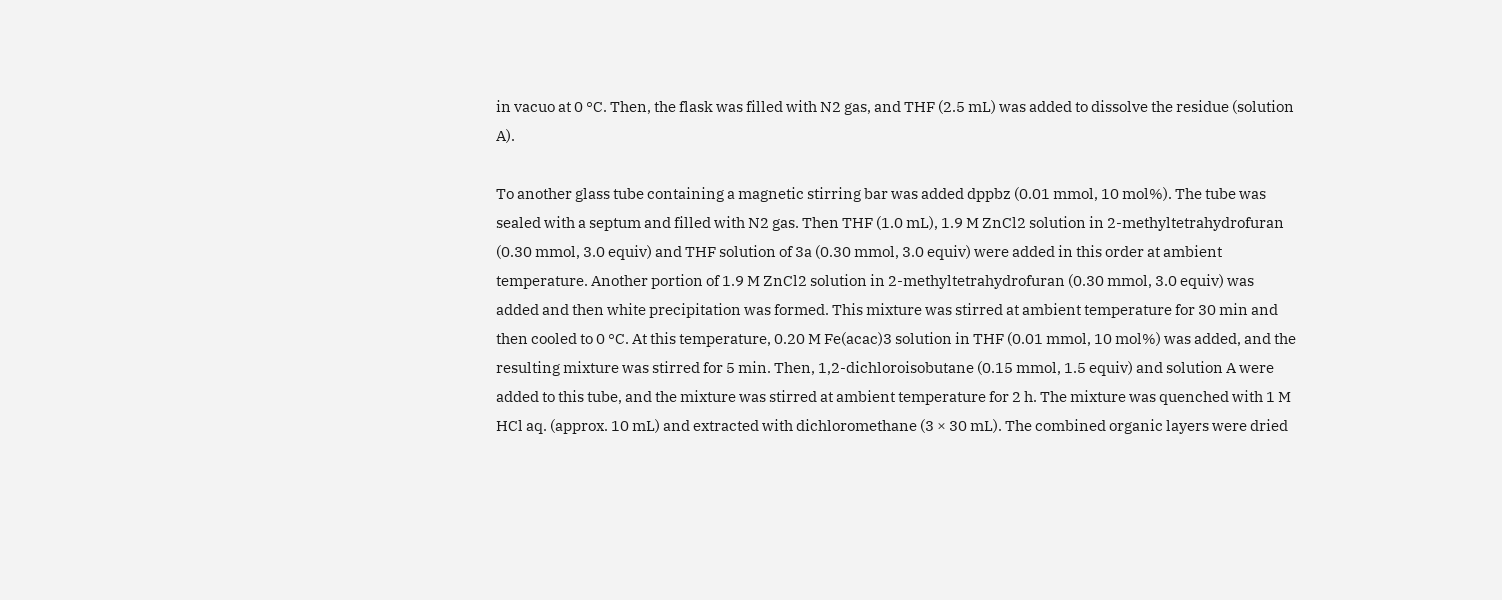in vacuo at 0 °C. Then, the flask was filled with N2 gas, and THF (2.5 mL) was added to dissolve the residue (solution A).

To another glass tube containing a magnetic stirring bar was added dppbz (0.01 mmol, 10 mol%). The tube was sealed with a septum and filled with N2 gas. Then THF (1.0 mL), 1.9 M ZnCl2 solution in 2-methyltetrahydrofuran (0.30 mmol, 3.0 equiv) and THF solution of 3a (0.30 mmol, 3.0 equiv) were added in this order at ambient temperature. Another portion of 1.9 M ZnCl2 solution in 2-methyltetrahydrofuran (0.30 mmol, 3.0 equiv) was added and then white precipitation was formed. This mixture was stirred at ambient temperature for 30 min and then cooled to 0 °C. At this temperature, 0.20 M Fe(acac)3 solution in THF (0.01 mmol, 10 mol%) was added, and the resulting mixture was stirred for 5 min. Then, 1,2-dichloroisobutane (0.15 mmol, 1.5 equiv) and solution A were added to this tube, and the mixture was stirred at ambient temperature for 2 h. The mixture was quenched with 1 M HCl aq. (approx. 10 mL) and extracted with dichloromethane (3 × 30 mL). The combined organic layers were dried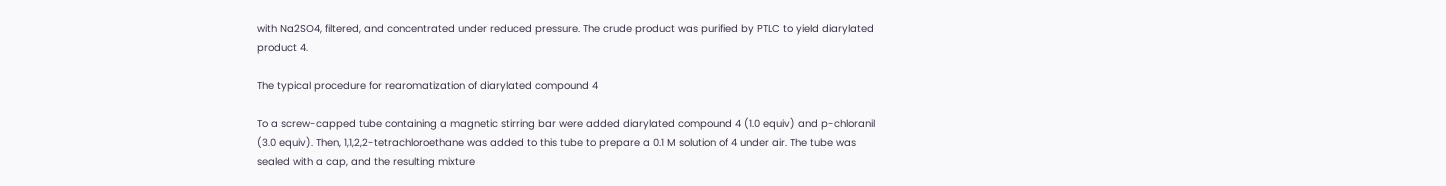with Na2SO4, filtered, and concentrated under reduced pressure. The crude product was purified by PTLC to yield diarylated product 4.

The typical procedure for rearomatization of diarylated compound 4

To a screw-capped tube containing a magnetic stirring bar were added diarylated compound 4 (1.0 equiv) and p-chloranil (3.0 equiv). Then, 1,1,2,2-tetrachloroethane was added to this tube to prepare a 0.1 M solution of 4 under air. The tube was sealed with a cap, and the resulting mixture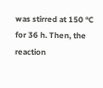was stirred at 150 °C for 36 h. Then, the reaction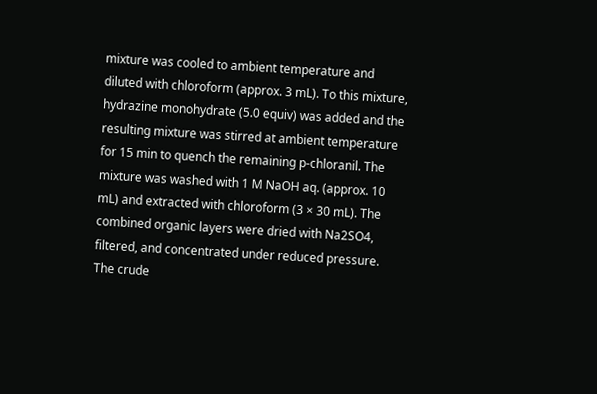mixture was cooled to ambient temperature and diluted with chloroform (approx. 3 mL). To this mixture, hydrazine monohydrate (5.0 equiv) was added and the resulting mixture was stirred at ambient temperature for 15 min to quench the remaining p-chloranil. The mixture was washed with 1 M NaOH aq. (approx. 10 mL) and extracted with chloroform (3 × 30 mL). The combined organic layers were dried with Na2SO4, filtered, and concentrated under reduced pressure. The crude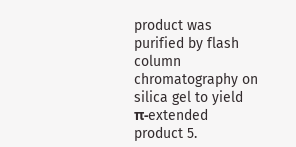product was purified by flash column chromatography on silica gel to yield π-extended product 5.